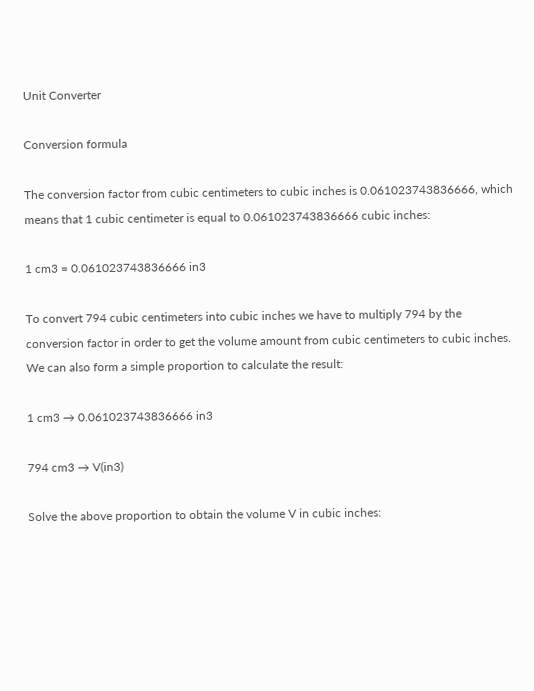Unit Converter

Conversion formula

The conversion factor from cubic centimeters to cubic inches is 0.061023743836666, which means that 1 cubic centimeter is equal to 0.061023743836666 cubic inches:

1 cm3 = 0.061023743836666 in3

To convert 794 cubic centimeters into cubic inches we have to multiply 794 by the conversion factor in order to get the volume amount from cubic centimeters to cubic inches. We can also form a simple proportion to calculate the result:

1 cm3 → 0.061023743836666 in3

794 cm3 → V(in3)

Solve the above proportion to obtain the volume V in cubic inches: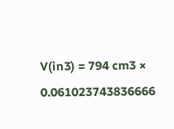V(in3) = 794 cm3 × 0.061023743836666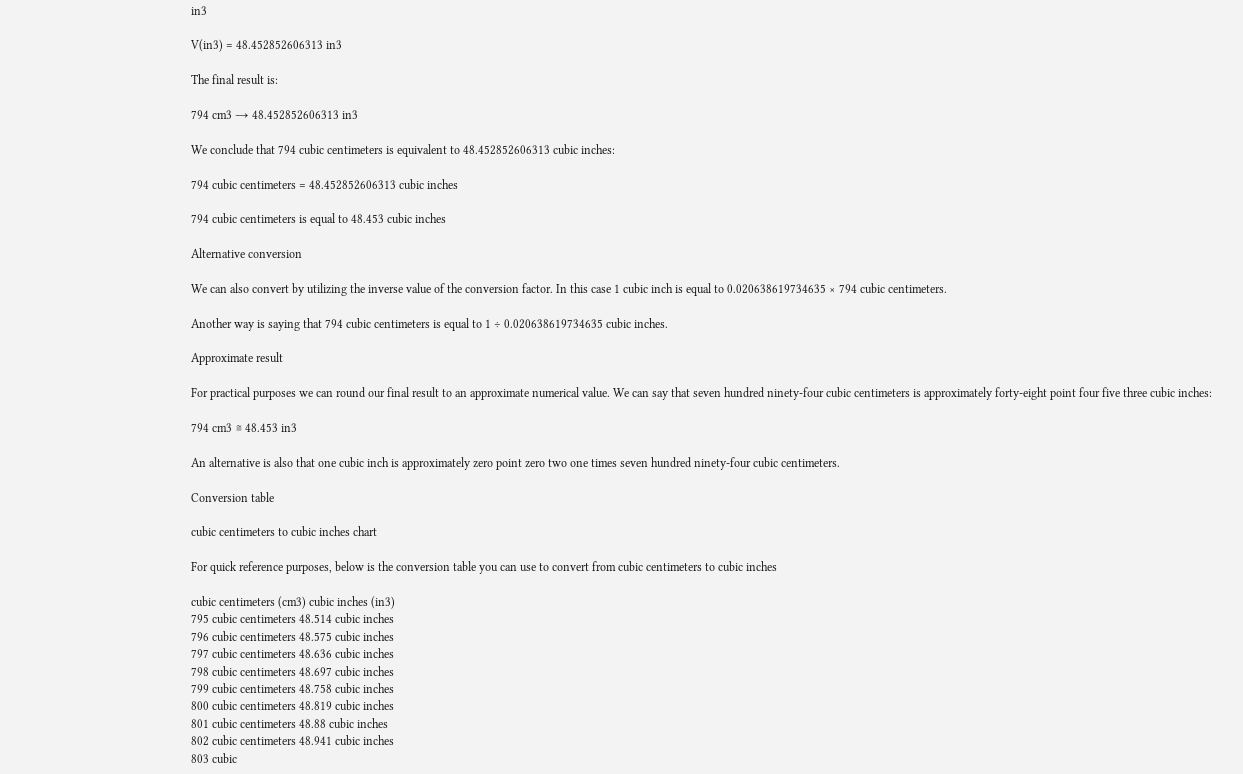in3

V(in3) = 48.452852606313 in3

The final result is:

794 cm3 → 48.452852606313 in3

We conclude that 794 cubic centimeters is equivalent to 48.452852606313 cubic inches:

794 cubic centimeters = 48.452852606313 cubic inches

794 cubic centimeters is equal to 48.453 cubic inches

Alternative conversion

We can also convert by utilizing the inverse value of the conversion factor. In this case 1 cubic inch is equal to 0.020638619734635 × 794 cubic centimeters.

Another way is saying that 794 cubic centimeters is equal to 1 ÷ 0.020638619734635 cubic inches.

Approximate result

For practical purposes we can round our final result to an approximate numerical value. We can say that seven hundred ninety-four cubic centimeters is approximately forty-eight point four five three cubic inches:

794 cm3 ≅ 48.453 in3

An alternative is also that one cubic inch is approximately zero point zero two one times seven hundred ninety-four cubic centimeters.

Conversion table

cubic centimeters to cubic inches chart

For quick reference purposes, below is the conversion table you can use to convert from cubic centimeters to cubic inches

cubic centimeters (cm3) cubic inches (in3)
795 cubic centimeters 48.514 cubic inches
796 cubic centimeters 48.575 cubic inches
797 cubic centimeters 48.636 cubic inches
798 cubic centimeters 48.697 cubic inches
799 cubic centimeters 48.758 cubic inches
800 cubic centimeters 48.819 cubic inches
801 cubic centimeters 48.88 cubic inches
802 cubic centimeters 48.941 cubic inches
803 cubic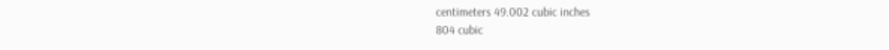centimeters 49.002 cubic inches
804 cubic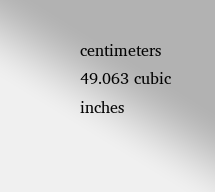centimeters 49.063 cubic inches